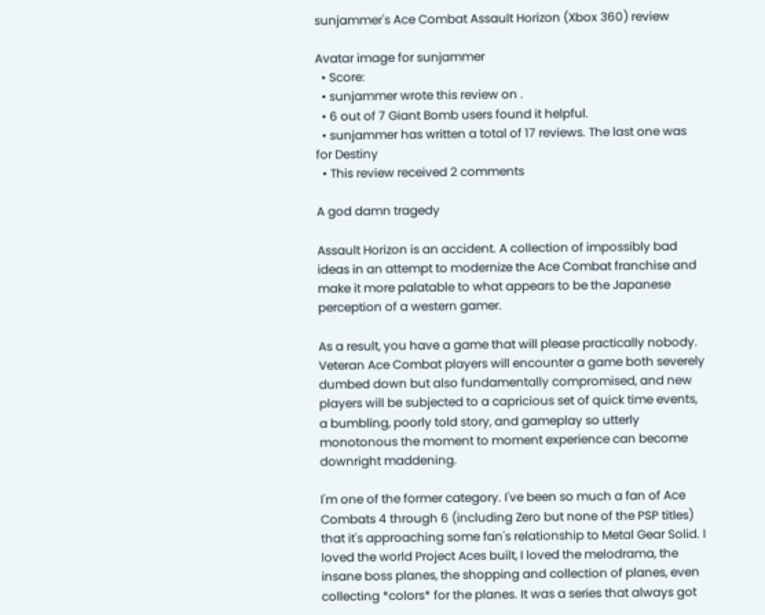sunjammer's Ace Combat Assault Horizon (Xbox 360) review

Avatar image for sunjammer
  • Score:
  • sunjammer wrote this review on .
  • 6 out of 7 Giant Bomb users found it helpful.
  • sunjammer has written a total of 17 reviews. The last one was for Destiny
  • This review received 2 comments

A god damn tragedy

Assault Horizon is an accident. A collection of impossibly bad ideas in an attempt to modernize the Ace Combat franchise and make it more palatable to what appears to be the Japanese perception of a western gamer.

As a result, you have a game that will please practically nobody. Veteran Ace Combat players will encounter a game both severely dumbed down but also fundamentally compromised, and new players will be subjected to a capricious set of quick time events, a bumbling, poorly told story, and gameplay so utterly monotonous the moment to moment experience can become downright maddening.

I'm one of the former category. I've been so much a fan of Ace Combats 4 through 6 (including Zero but none of the PSP titles) that it's approaching some fan's relationship to Metal Gear Solid. I loved the world Project Aces built, I loved the melodrama, the insane boss planes, the shopping and collection of planes, even collecting *colors* for the planes. It was a series that always got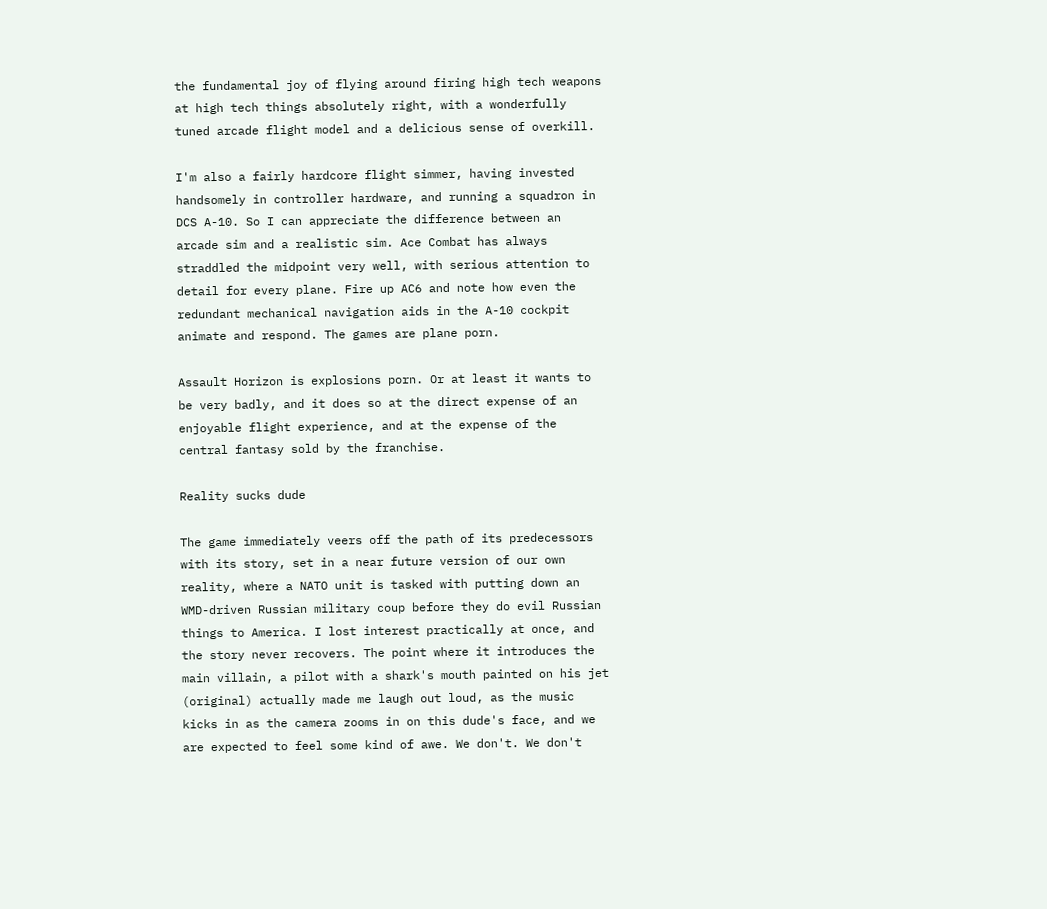the fundamental joy of flying around firing high tech weapons at high tech things absolutely right, with a wonderfully tuned arcade flight model and a delicious sense of overkill.

I'm also a fairly hardcore flight simmer, having invested handsomely in controller hardware, and running a squadron in DCS A-10. So I can appreciate the difference between an arcade sim and a realistic sim. Ace Combat has always straddled the midpoint very well, with serious attention to detail for every plane. Fire up AC6 and note how even the redundant mechanical navigation aids in the A-10 cockpit animate and respond. The games are plane porn.

Assault Horizon is explosions porn. Or at least it wants to be very badly, and it does so at the direct expense of an enjoyable flight experience, and at the expense of the central fantasy sold by the franchise.

Reality sucks dude

The game immediately veers off the path of its predecessors with its story, set in a near future version of our own reality, where a NATO unit is tasked with putting down an WMD-driven Russian military coup before they do evil Russian things to America. I lost interest practically at once, and the story never recovers. The point where it introduces the main villain, a pilot with a shark's mouth painted on his jet (original) actually made me laugh out loud, as the music kicks in as the camera zooms in on this dude's face, and we are expected to feel some kind of awe. We don't. We don't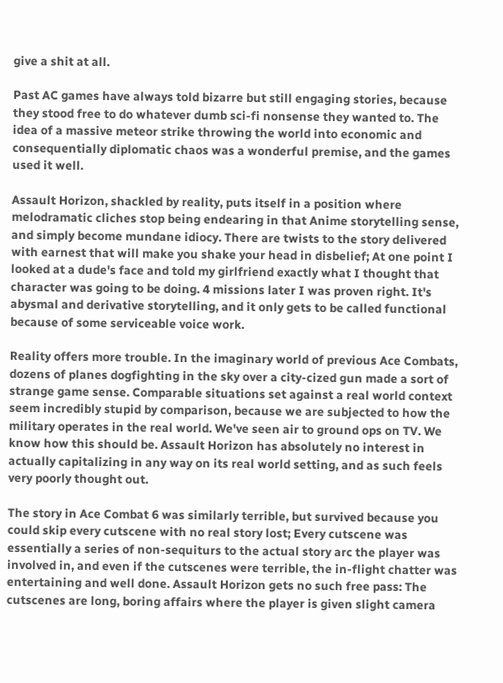give a shit at all.

Past AC games have always told bizarre but still engaging stories, because they stood free to do whatever dumb sci-fi nonsense they wanted to. The idea of a massive meteor strike throwing the world into economic and consequentially diplomatic chaos was a wonderful premise, and the games used it well.

Assault Horizon, shackled by reality, puts itself in a position where melodramatic cliches stop being endearing in that Anime storytelling sense, and simply become mundane idiocy. There are twists to the story delivered with earnest that will make you shake your head in disbelief; At one point I looked at a dude's face and told my girlfriend exactly what I thought that character was going to be doing. 4 missions later I was proven right. It's abysmal and derivative storytelling, and it only gets to be called functional because of some serviceable voice work.

Reality offers more trouble. In the imaginary world of previous Ace Combats, dozens of planes dogfighting in the sky over a city-cized gun made a sort of strange game sense. Comparable situations set against a real world context seem incredibly stupid by comparison, because we are subjected to how the military operates in the real world. We've seen air to ground ops on TV. We know how this should be. Assault Horizon has absolutely no interest in actually capitalizing in any way on its real world setting, and as such feels very poorly thought out.

The story in Ace Combat 6 was similarly terrible, but survived because you could skip every cutscene with no real story lost; Every cutscene was essentially a series of non-sequiturs to the actual story arc the player was involved in, and even if the cutscenes were terrible, the in-flight chatter was entertaining and well done. Assault Horizon gets no such free pass: The cutscenes are long, boring affairs where the player is given slight camera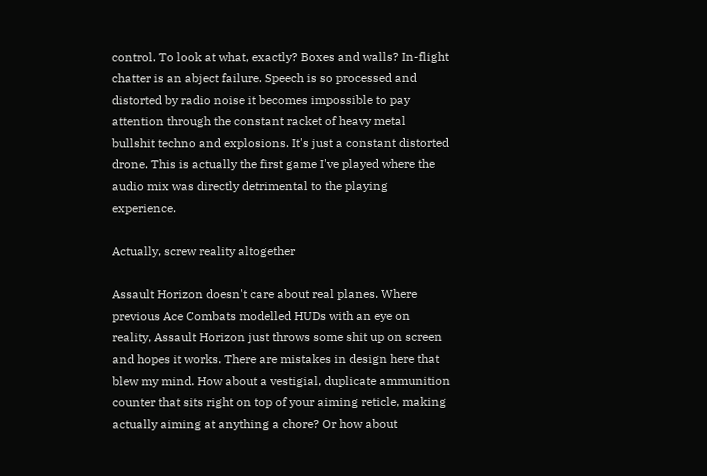control. To look at what, exactly? Boxes and walls? In-flight chatter is an abject failure. Speech is so processed and distorted by radio noise it becomes impossible to pay attention through the constant racket of heavy metal bullshit techno and explosions. It's just a constant distorted drone. This is actually the first game I've played where the audio mix was directly detrimental to the playing experience.

Actually, screw reality altogether

Assault Horizon doesn't care about real planes. Where previous Ace Combats modelled HUDs with an eye on reality, Assault Horizon just throws some shit up on screen and hopes it works. There are mistakes in design here that blew my mind. How about a vestigial, duplicate ammunition counter that sits right on top of your aiming reticle, making actually aiming at anything a chore? Or how about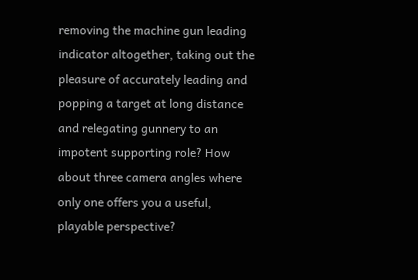removing the machine gun leading indicator altogether, taking out the pleasure of accurately leading and popping a target at long distance and relegating gunnery to an impotent supporting role? How about three camera angles where only one offers you a useful, playable perspective?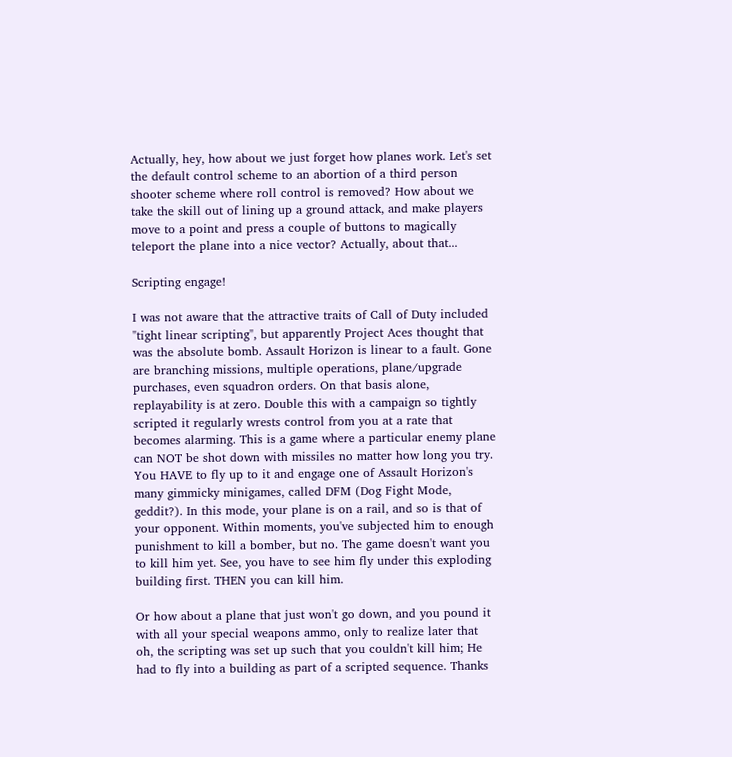Actually, hey, how about we just forget how planes work. Let's set the default control scheme to an abortion of a third person shooter scheme where roll control is removed? How about we take the skill out of lining up a ground attack, and make players move to a point and press a couple of buttons to magically teleport the plane into a nice vector? Actually, about that...

Scripting engage!

I was not aware that the attractive traits of Call of Duty included "tight linear scripting", but apparently Project Aces thought that was the absolute bomb. Assault Horizon is linear to a fault. Gone are branching missions, multiple operations, plane/upgrade purchases, even squadron orders. On that basis alone, replayability is at zero. Double this with a campaign so tightly scripted it regularly wrests control from you at a rate that becomes alarming. This is a game where a particular enemy plane can NOT be shot down with missiles no matter how long you try. You HAVE to fly up to it and engage one of Assault Horizon's many gimmicky minigames, called DFM (Dog Fight Mode, geddit?). In this mode, your plane is on a rail, and so is that of your opponent. Within moments, you've subjected him to enough punishment to kill a bomber, but no. The game doesn't want you to kill him yet. See, you have to see him fly under this exploding building first. THEN you can kill him.

Or how about a plane that just won't go down, and you pound it with all your special weapons ammo, only to realize later that oh, the scripting was set up such that you couldn't kill him; He had to fly into a building as part of a scripted sequence. Thanks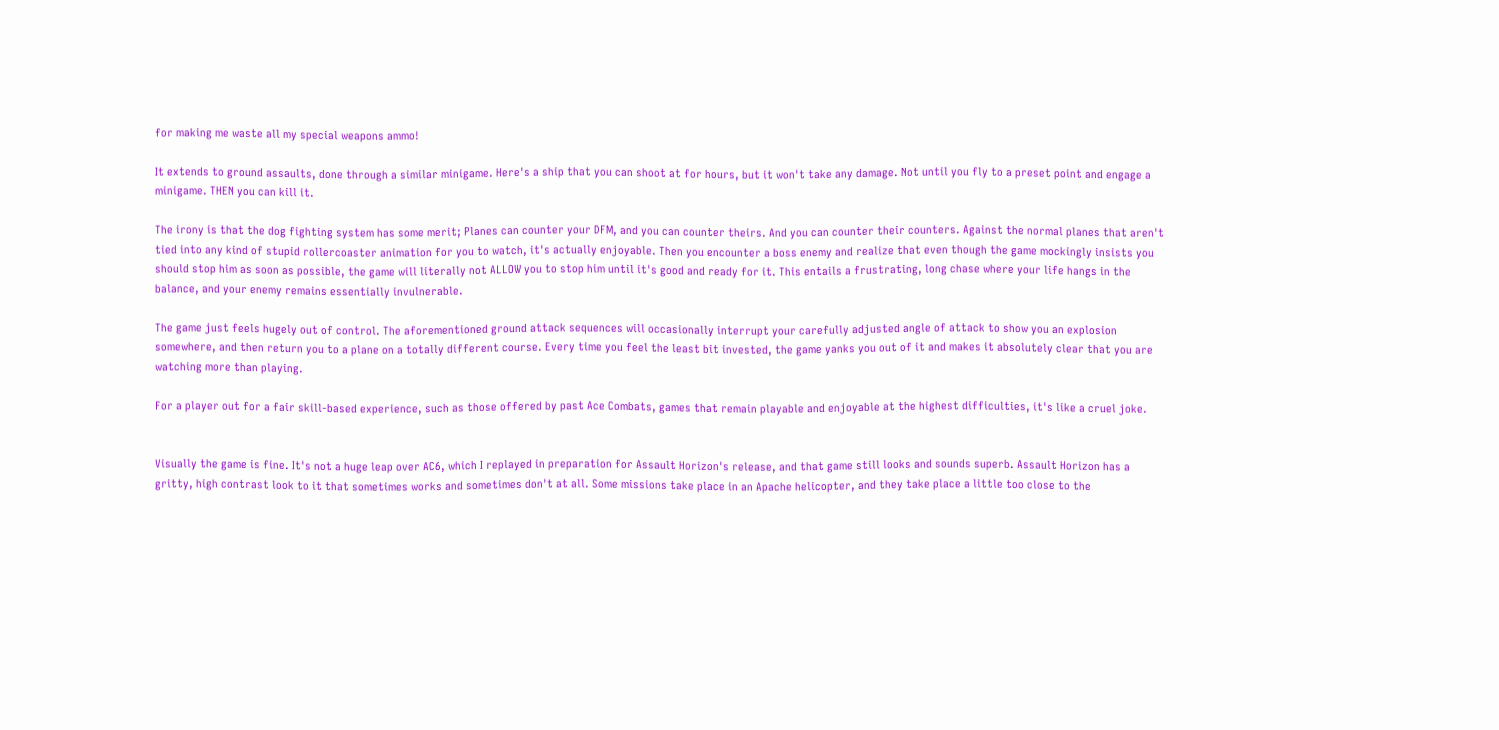for making me waste all my special weapons ammo!

It extends to ground assaults, done through a similar minigame. Here's a ship that you can shoot at for hours, but it won't take any damage. Not until you fly to a preset point and engage a minigame. THEN you can kill it.

The irony is that the dog fighting system has some merit; Planes can counter your DFM, and you can counter theirs. And you can counter their counters. Against the normal planes that aren't tied into any kind of stupid rollercoaster animation for you to watch, it's actually enjoyable. Then you encounter a boss enemy and realize that even though the game mockingly insists you should stop him as soon as possible, the game will literally not ALLOW you to stop him until it's good and ready for it. This entails a frustrating, long chase where your life hangs in the balance, and your enemy remains essentially invulnerable.

The game just feels hugely out of control. The aforementioned ground attack sequences will occasionally interrupt your carefully adjusted angle of attack to show you an explosion somewhere, and then return you to a plane on a totally different course. Every time you feel the least bit invested, the game yanks you out of it and makes it absolutely clear that you are watching more than playing.

For a player out for a fair skill-based experience, such as those offered by past Ace Combats, games that remain playable and enjoyable at the highest difficulties, it's like a cruel joke.


Visually the game is fine. It's not a huge leap over AC6, which I replayed in preparation for Assault Horizon's release, and that game still looks and sounds superb. Assault Horizon has a gritty, high contrast look to it that sometimes works and sometimes don't at all. Some missions take place in an Apache helicopter, and they take place a little too close to the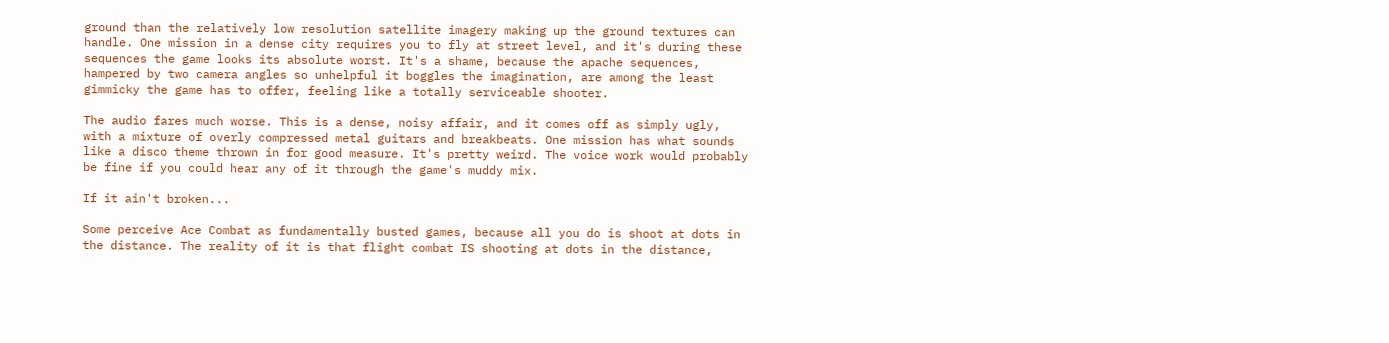ground than the relatively low resolution satellite imagery making up the ground textures can handle. One mission in a dense city requires you to fly at street level, and it's during these sequences the game looks its absolute worst. It's a shame, because the apache sequences, hampered by two camera angles so unhelpful it boggles the imagination, are among the least gimmicky the game has to offer, feeling like a totally serviceable shooter.

The audio fares much worse. This is a dense, noisy affair, and it comes off as simply ugly, with a mixture of overly compressed metal guitars and breakbeats. One mission has what sounds like a disco theme thrown in for good measure. It's pretty weird. The voice work would probably be fine if you could hear any of it through the game's muddy mix.

If it ain't broken...

Some perceive Ace Combat as fundamentally busted games, because all you do is shoot at dots in the distance. The reality of it is that flight combat IS shooting at dots in the distance,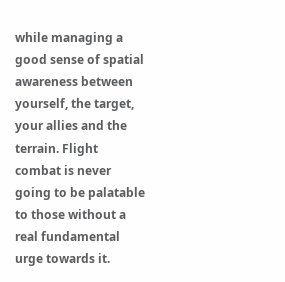while managing a good sense of spatial awareness between yourself, the target, your allies and the terrain. Flight combat is never going to be palatable to those without a real fundamental urge towards it.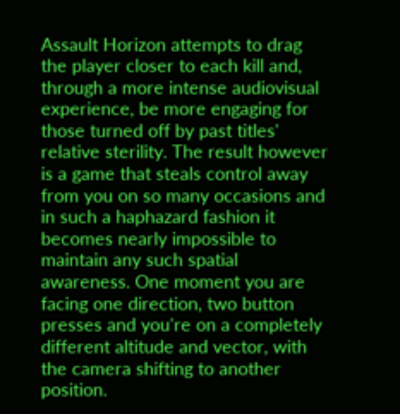Assault Horizon attempts to drag the player closer to each kill and, through a more intense audiovisual experience, be more engaging for those turned off by past titles' relative sterility. The result however is a game that steals control away from you on so many occasions and in such a haphazard fashion it becomes nearly impossible to maintain any such spatial awareness. One moment you are facing one direction, two button presses and you're on a completely different altitude and vector, with the camera shifting to another position.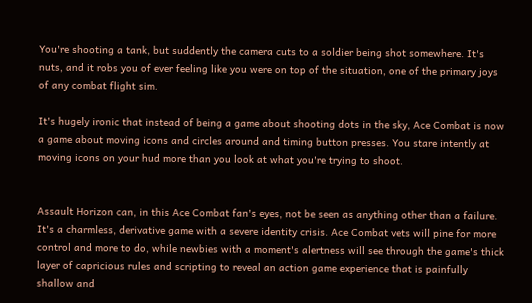You're shooting a tank, but suddently the camera cuts to a soldier being shot somewhere. It's nuts, and it robs you of ever feeling like you were on top of the situation, one of the primary joys of any combat flight sim.

It's hugely ironic that instead of being a game about shooting dots in the sky, Ace Combat is now a game about moving icons and circles around and timing button presses. You stare intently at moving icons on your hud more than you look at what you're trying to shoot.


Assault Horizon can, in this Ace Combat fan's eyes, not be seen as anything other than a failure. It's a charmless, derivative game with a severe identity crisis. Ace Combat vets will pine for more control and more to do, while newbies with a moment's alertness will see through the game's thick layer of capricious rules and scripting to reveal an action game experience that is painfully shallow and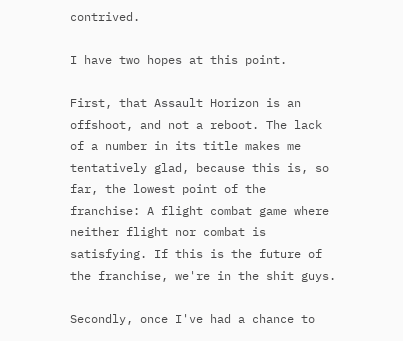contrived.

I have two hopes at this point.

First, that Assault Horizon is an offshoot, and not a reboot. The lack of a number in its title makes me tentatively glad, because this is, so far, the lowest point of the franchise: A flight combat game where neither flight nor combat is satisfying. If this is the future of the franchise, we're in the shit guys.

Secondly, once I've had a chance to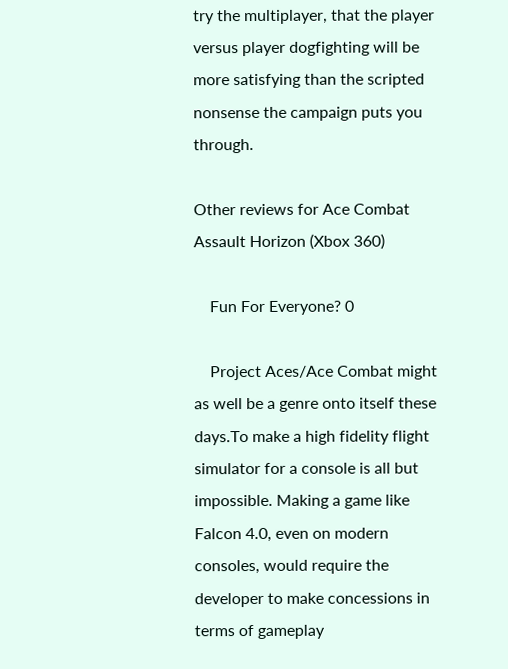try the multiplayer, that the player versus player dogfighting will be more satisfying than the scripted nonsense the campaign puts you through.

Other reviews for Ace Combat Assault Horizon (Xbox 360)

    Fun For Everyone? 0

    Project Aces/Ace Combat might as well be a genre onto itself these days.To make a high fidelity flight simulator for a console is all but impossible. Making a game like Falcon 4.0, even on modern consoles, would require the developer to make concessions in terms of gameplay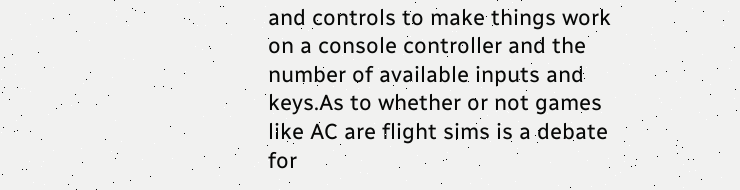and controls to make things work on a console controller and the number of available inputs and keys.As to whether or not games like AC are flight sims is a debate for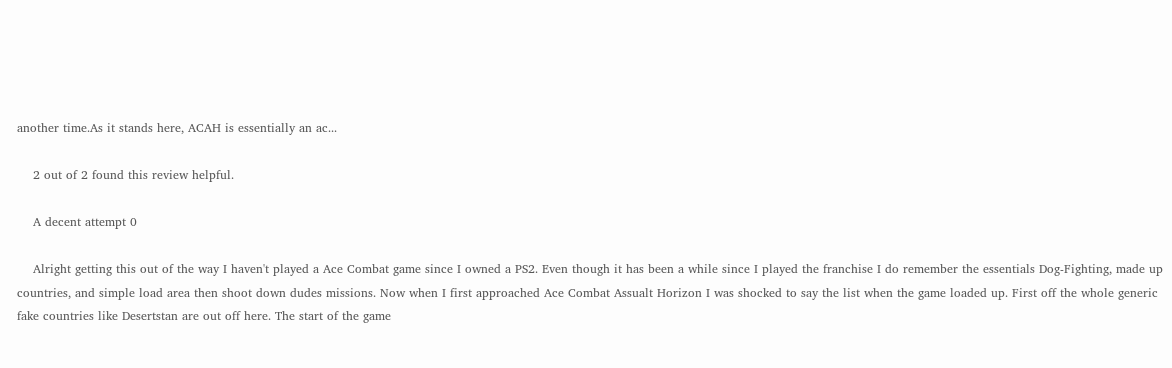another time.As it stands here, ACAH is essentially an ac...

    2 out of 2 found this review helpful.

    A decent attempt 0

    Alright getting this out of the way I haven't played a Ace Combat game since I owned a PS2. Even though it has been a while since I played the franchise I do remember the essentials Dog-Fighting, made up countries, and simple load area then shoot down dudes missions. Now when I first approached Ace Combat Assualt Horizon I was shocked to say the list when the game loaded up. First off the whole generic fake countries like Desertstan are out off here. The start of the game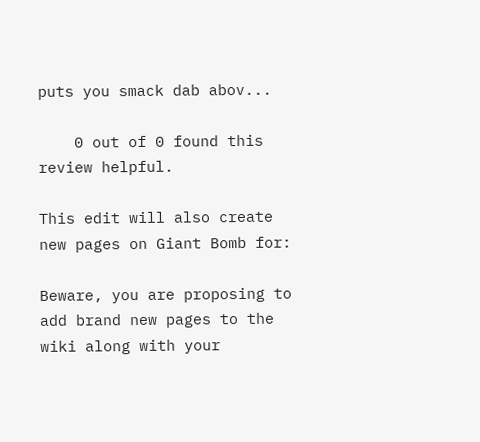puts you smack dab abov...

    0 out of 0 found this review helpful.

This edit will also create new pages on Giant Bomb for:

Beware, you are proposing to add brand new pages to the wiki along with your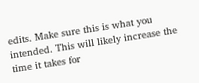edits. Make sure this is what you intended. This will likely increase the time it takes for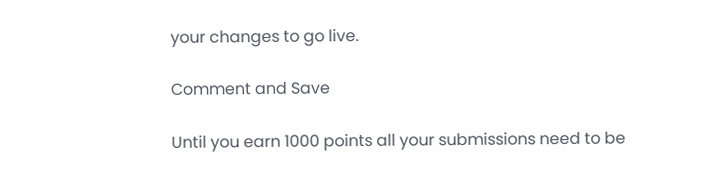your changes to go live.

Comment and Save

Until you earn 1000 points all your submissions need to be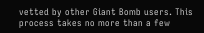vetted by other Giant Bomb users. This process takes no more than a few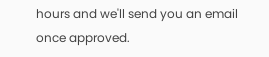hours and we'll send you an email once approved.